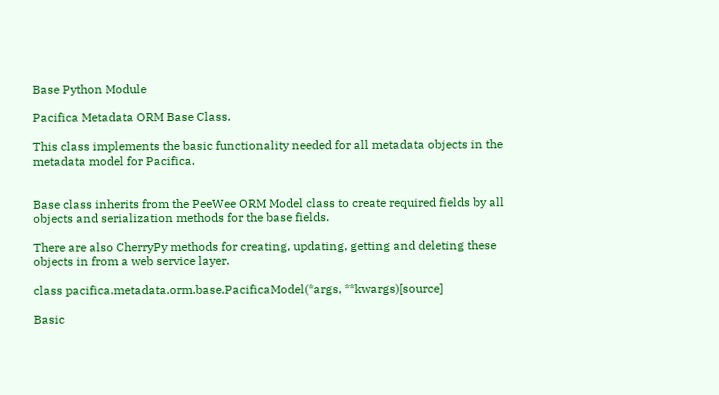Base Python Module

Pacifica Metadata ORM Base Class.

This class implements the basic functionality needed for all metadata objects in the metadata model for Pacifica.


Base class inherits from the PeeWee ORM Model class to create required fields by all objects and serialization methods for the base fields.

There are also CherryPy methods for creating, updating, getting and deleting these objects in from a web service layer.

class pacifica.metadata.orm.base.PacificaModel(*args, **kwargs)[source]

Basic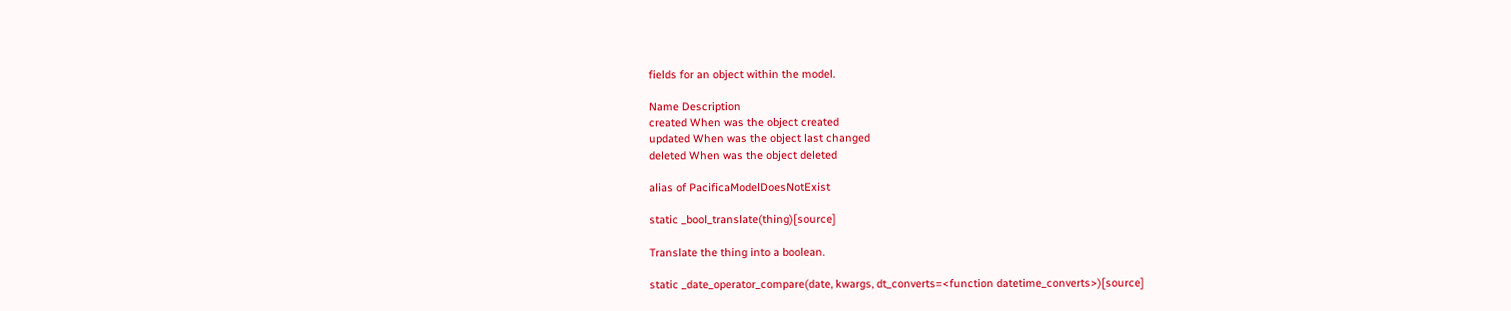fields for an object within the model.

Name Description
created When was the object created
updated When was the object last changed
deleted When was the object deleted

alias of PacificaModelDoesNotExist

static _bool_translate(thing)[source]

Translate the thing into a boolean.

static _date_operator_compare(date, kwargs, dt_converts=<function datetime_converts>)[source]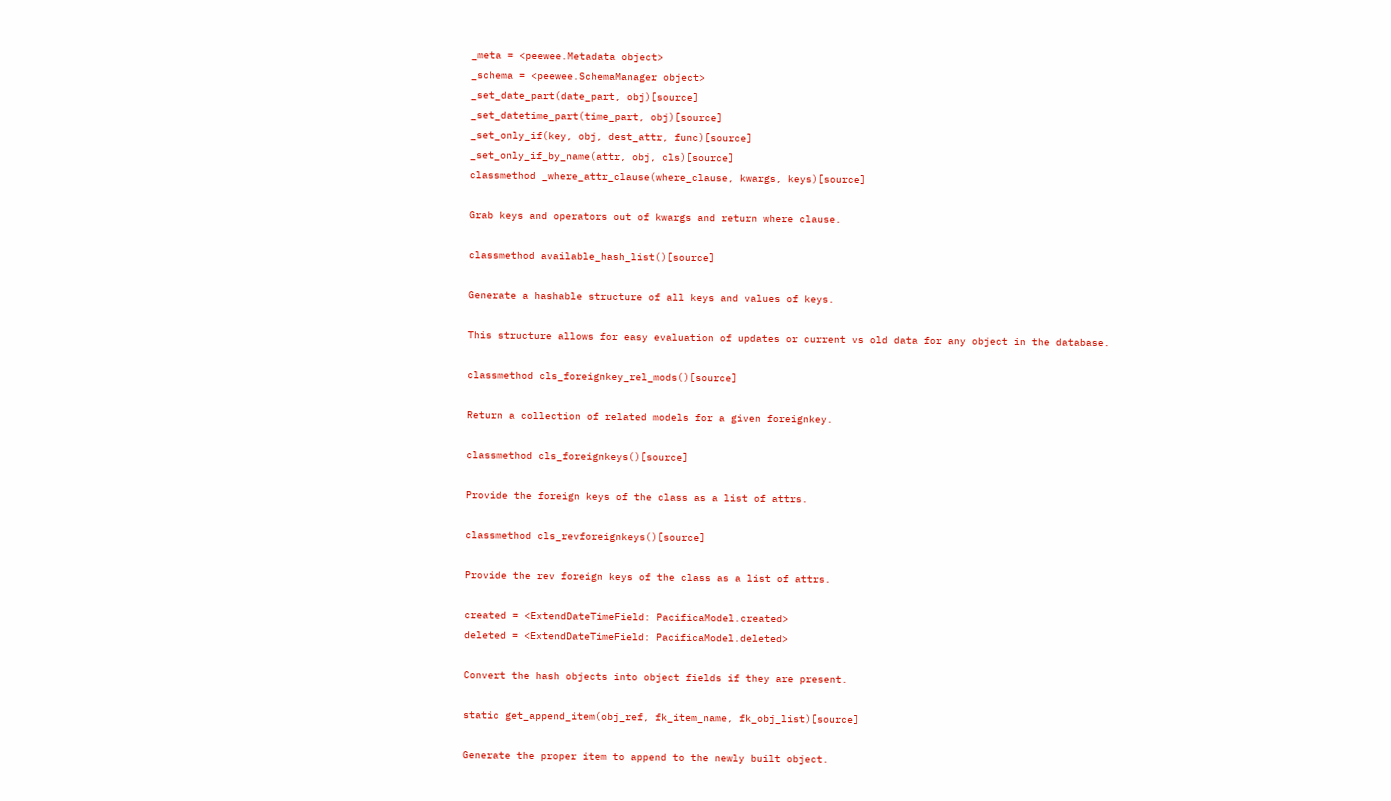_meta = <peewee.Metadata object>
_schema = <peewee.SchemaManager object>
_set_date_part(date_part, obj)[source]
_set_datetime_part(time_part, obj)[source]
_set_only_if(key, obj, dest_attr, func)[source]
_set_only_if_by_name(attr, obj, cls)[source]
classmethod _where_attr_clause(where_clause, kwargs, keys)[source]

Grab keys and operators out of kwargs and return where clause.

classmethod available_hash_list()[source]

Generate a hashable structure of all keys and values of keys.

This structure allows for easy evaluation of updates or current vs old data for any object in the database.

classmethod cls_foreignkey_rel_mods()[source]

Return a collection of related models for a given foreignkey.

classmethod cls_foreignkeys()[source]

Provide the foreign keys of the class as a list of attrs.

classmethod cls_revforeignkeys()[source]

Provide the rev foreign keys of the class as a list of attrs.

created = <ExtendDateTimeField: PacificaModel.created>
deleted = <ExtendDateTimeField: PacificaModel.deleted>

Convert the hash objects into object fields if they are present.

static get_append_item(obj_ref, fk_item_name, fk_obj_list)[source]

Generate the proper item to append to the newly built object.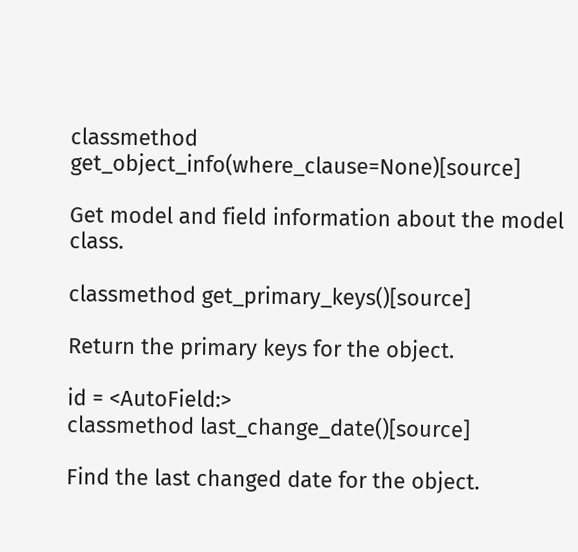classmethod get_object_info(where_clause=None)[source]

Get model and field information about the model class.

classmethod get_primary_keys()[source]

Return the primary keys for the object.

id = <AutoField:>
classmethod last_change_date()[source]

Find the last changed date for the object.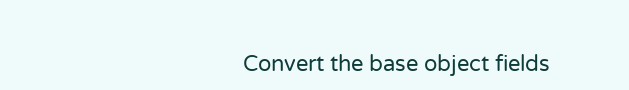Convert the base object fields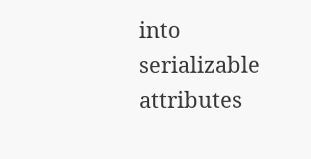into serializable attributes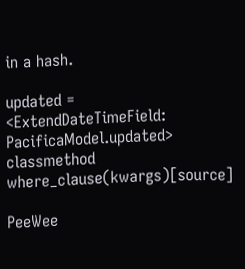in a hash.

updated = <ExtendDateTimeField: PacificaModel.updated>
classmethod where_clause(kwargs)[source]

PeeWee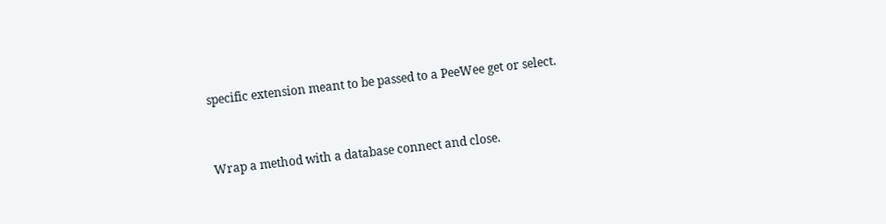specific extension meant to be passed to a PeeWee get or select.


Wrap a method with a database connect and close.